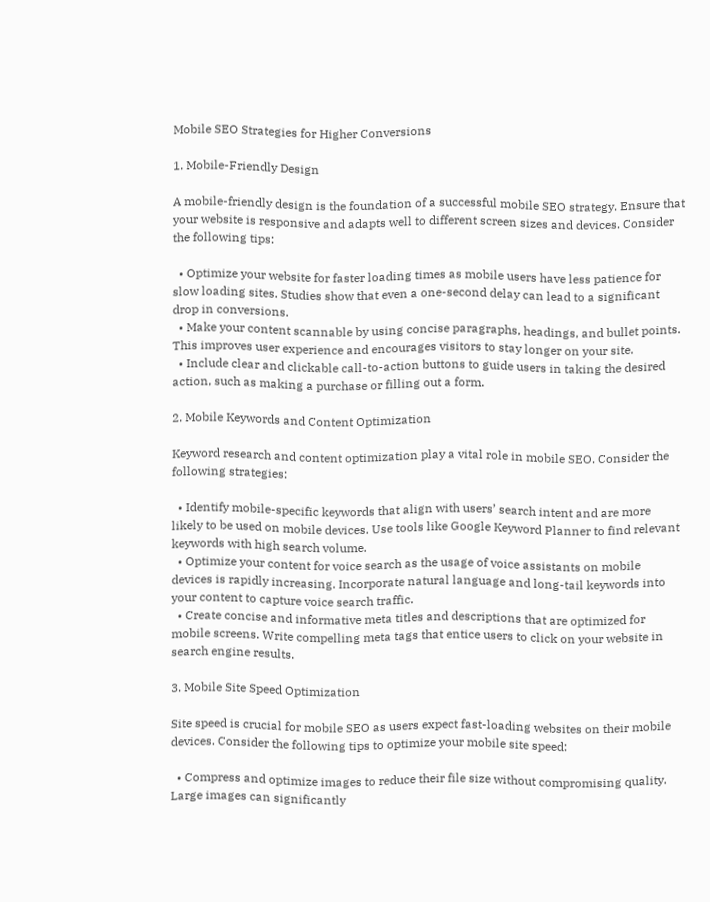Mobile SEO Strategies for Higher Conversions

1. Mobile-Friendly Design

A mobile-friendly design is the foundation of a successful mobile SEO strategy. Ensure that your website is responsive and adapts well to different screen sizes and devices. Consider the following tips:

  • Optimize your website for faster loading times as mobile users have less patience for slow loading sites. Studies show that even a one-second delay can lead to a significant drop in conversions.
  • Make your content scannable by using concise paragraphs, headings, and bullet points. This improves user experience and encourages visitors to stay longer on your site.
  • Include clear and clickable call-to-action buttons to guide users in taking the desired action, such as making a purchase or filling out a form.

2. Mobile Keywords and Content Optimization

Keyword research and content optimization play a vital role in mobile SEO. Consider the following strategies:

  • Identify mobile-specific keywords that align with users’ search intent and are more likely to be used on mobile devices. Use tools like Google Keyword Planner to find relevant keywords with high search volume.
  • Optimize your content for voice search as the usage of voice assistants on mobile devices is rapidly increasing. Incorporate natural language and long-tail keywords into your content to capture voice search traffic.
  • Create concise and informative meta titles and descriptions that are optimized for mobile screens. Write compelling meta tags that entice users to click on your website in search engine results.

3. Mobile Site Speed Optimization

Site speed is crucial for mobile SEO as users expect fast-loading websites on their mobile devices. Consider the following tips to optimize your mobile site speed:

  • Compress and optimize images to reduce their file size without compromising quality. Large images can significantly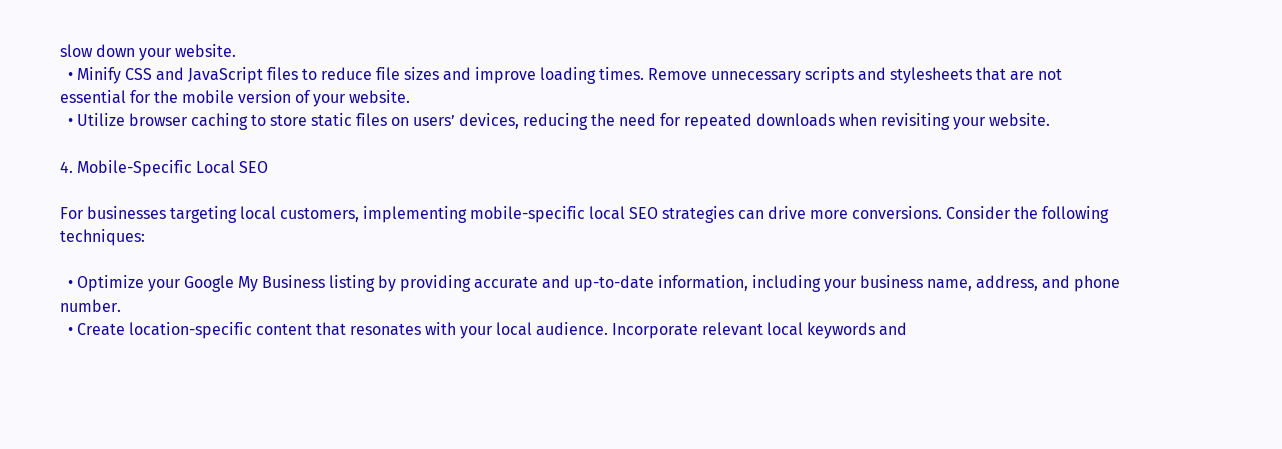slow down your website.
  • Minify CSS and JavaScript files to reduce file sizes and improve loading times. Remove unnecessary scripts and stylesheets that are not essential for the mobile version of your website.
  • Utilize browser caching to store static files on users’ devices, reducing the need for repeated downloads when revisiting your website.

4. Mobile-Specific Local SEO

For businesses targeting local customers, implementing mobile-specific local SEO strategies can drive more conversions. Consider the following techniques:

  • Optimize your Google My Business listing by providing accurate and up-to-date information, including your business name, address, and phone number.
  • Create location-specific content that resonates with your local audience. Incorporate relevant local keywords and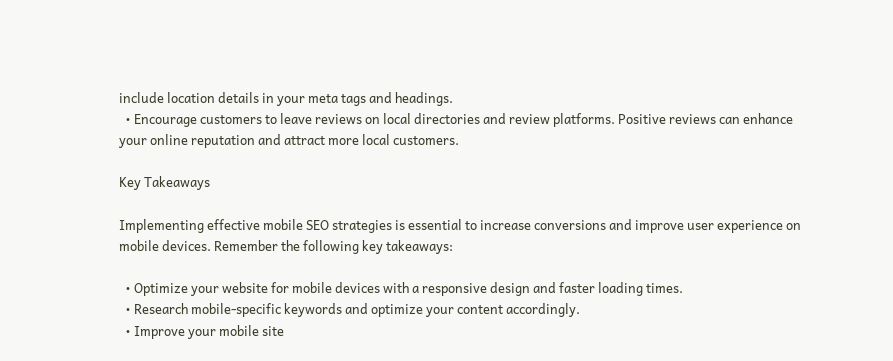include location details in your meta tags and headings.
  • Encourage customers to leave reviews on local directories and review platforms. Positive reviews can enhance your online reputation and attract more local customers.

Key Takeaways

Implementing effective mobile SEO strategies is essential to increase conversions and improve user experience on mobile devices. Remember the following key takeaways:

  • Optimize your website for mobile devices with a responsive design and faster loading times.
  • Research mobile-specific keywords and optimize your content accordingly.
  • Improve your mobile site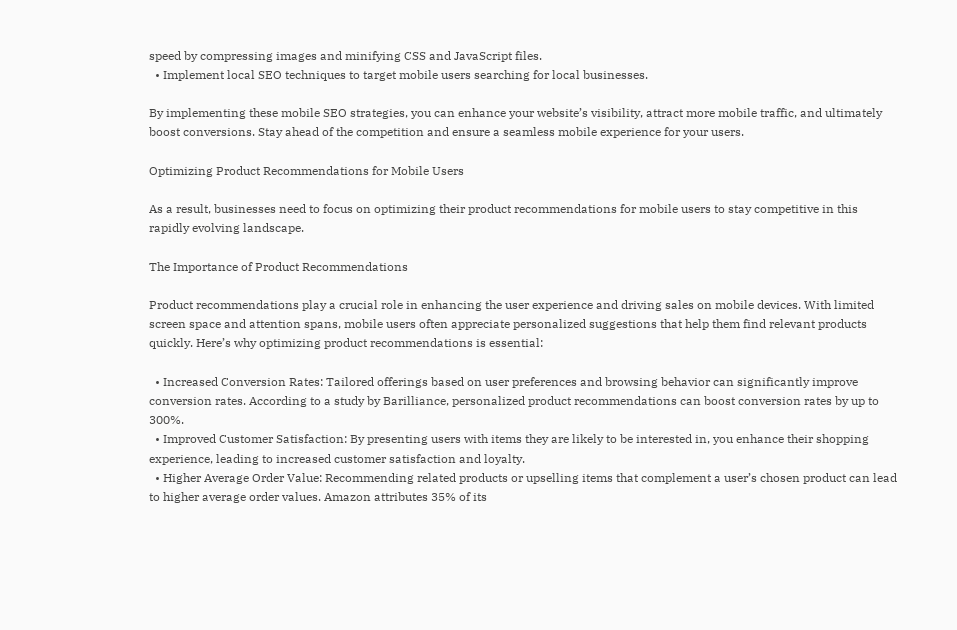speed by compressing images and minifying CSS and JavaScript files.
  • Implement local SEO techniques to target mobile users searching for local businesses.

By implementing these mobile SEO strategies, you can enhance your website’s visibility, attract more mobile traffic, and ultimately boost conversions. Stay ahead of the competition and ensure a seamless mobile experience for your users.

Optimizing Product Recommendations for Mobile Users

As a result, businesses need to focus on optimizing their product recommendations for mobile users to stay competitive in this rapidly evolving landscape.

The Importance of Product Recommendations

Product recommendations play a crucial role in enhancing the user experience and driving sales on mobile devices. With limited screen space and attention spans, mobile users often appreciate personalized suggestions that help them find relevant products quickly. Here’s why optimizing product recommendations is essential:

  • Increased Conversion Rates: Tailored offerings based on user preferences and browsing behavior can significantly improve conversion rates. According to a study by Barilliance, personalized product recommendations can boost conversion rates by up to 300%.
  • Improved Customer Satisfaction: By presenting users with items they are likely to be interested in, you enhance their shopping experience, leading to increased customer satisfaction and loyalty.
  • Higher Average Order Value: Recommending related products or upselling items that complement a user’s chosen product can lead to higher average order values. Amazon attributes 35% of its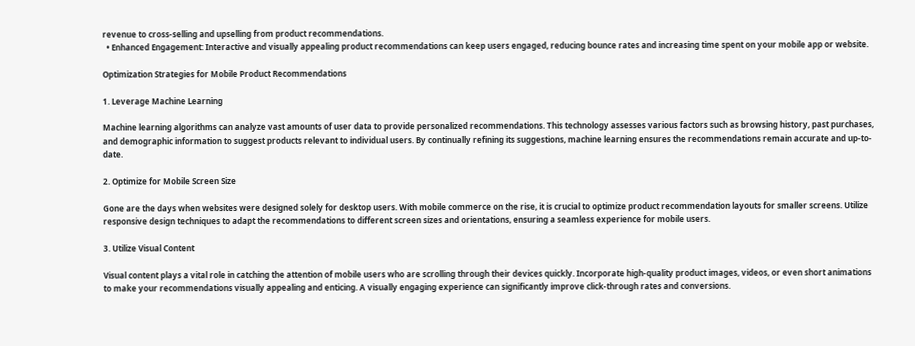revenue to cross-selling and upselling from product recommendations.
  • Enhanced Engagement: Interactive and visually appealing product recommendations can keep users engaged, reducing bounce rates and increasing time spent on your mobile app or website.

Optimization Strategies for Mobile Product Recommendations

1. Leverage Machine Learning

Machine learning algorithms can analyze vast amounts of user data to provide personalized recommendations. This technology assesses various factors such as browsing history, past purchases, and demographic information to suggest products relevant to individual users. By continually refining its suggestions, machine learning ensures the recommendations remain accurate and up-to-date.

2. Optimize for Mobile Screen Size

Gone are the days when websites were designed solely for desktop users. With mobile commerce on the rise, it is crucial to optimize product recommendation layouts for smaller screens. Utilize responsive design techniques to adapt the recommendations to different screen sizes and orientations, ensuring a seamless experience for mobile users.

3. Utilize Visual Content

Visual content plays a vital role in catching the attention of mobile users who are scrolling through their devices quickly. Incorporate high-quality product images, videos, or even short animations to make your recommendations visually appealing and enticing. A visually engaging experience can significantly improve click-through rates and conversions.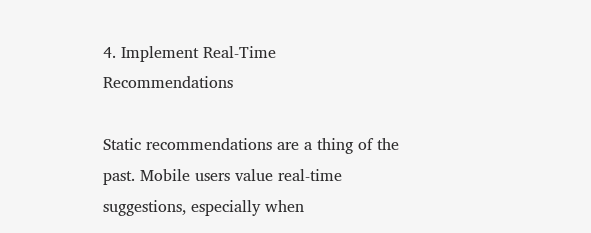4. Implement Real-Time Recommendations

Static recommendations are a thing of the past. Mobile users value real-time suggestions, especially when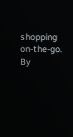shopping on-the-go. By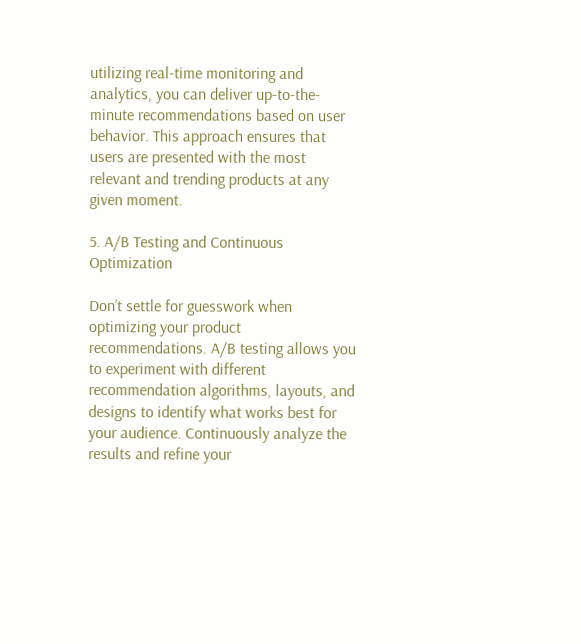utilizing real-time monitoring and analytics, you can deliver up-to-the-minute recommendations based on user behavior. This approach ensures that users are presented with the most relevant and trending products at any given moment.

5. A/B Testing and Continuous Optimization

Don’t settle for guesswork when optimizing your product recommendations. A/B testing allows you to experiment with different recommendation algorithms, layouts, and designs to identify what works best for your audience. Continuously analyze the results and refine your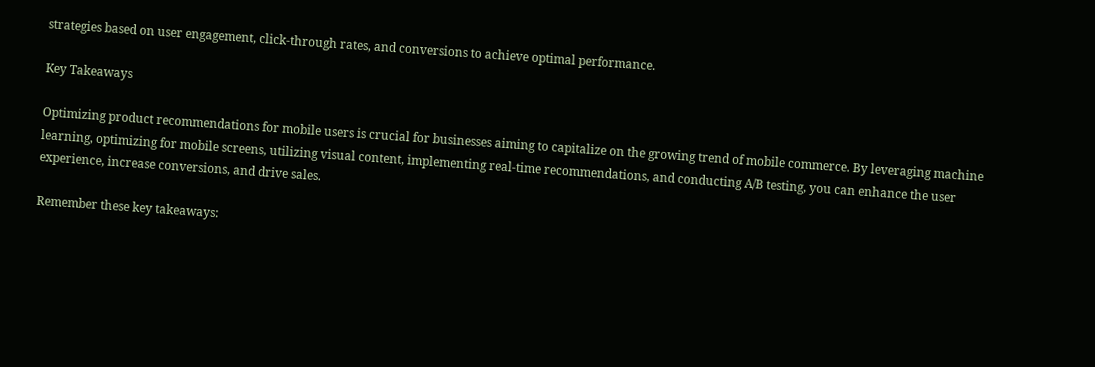strategies based on user engagement, click-through rates, and conversions to achieve optimal performance.

Key Takeaways

Optimizing product recommendations for mobile users is crucial for businesses aiming to capitalize on the growing trend of mobile commerce. By leveraging machine learning, optimizing for mobile screens, utilizing visual content, implementing real-time recommendations, and conducting A/B testing, you can enhance the user experience, increase conversions, and drive sales.

Remember these key takeaways: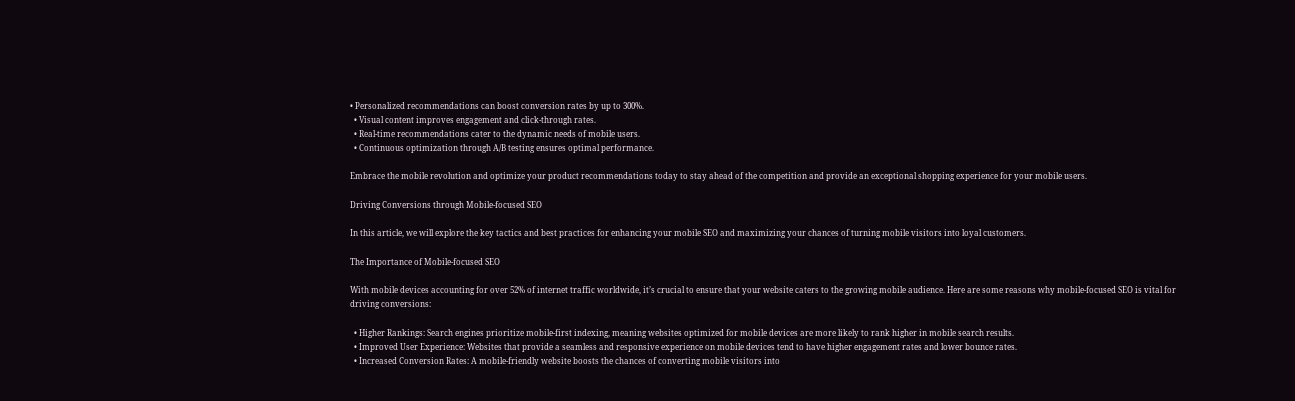• Personalized recommendations can boost conversion rates by up to 300%.
  • Visual content improves engagement and click-through rates.
  • Real-time recommendations cater to the dynamic needs of mobile users.
  • Continuous optimization through A/B testing ensures optimal performance.

Embrace the mobile revolution and optimize your product recommendations today to stay ahead of the competition and provide an exceptional shopping experience for your mobile users.

Driving Conversions through Mobile-focused SEO

In this article, we will explore the key tactics and best practices for enhancing your mobile SEO and maximizing your chances of turning mobile visitors into loyal customers.

The Importance of Mobile-focused SEO

With mobile devices accounting for over 52% of internet traffic worldwide, it’s crucial to ensure that your website caters to the growing mobile audience. Here are some reasons why mobile-focused SEO is vital for driving conversions:

  • Higher Rankings: Search engines prioritize mobile-first indexing, meaning websites optimized for mobile devices are more likely to rank higher in mobile search results.
  • Improved User Experience: Websites that provide a seamless and responsive experience on mobile devices tend to have higher engagement rates and lower bounce rates.
  • Increased Conversion Rates: A mobile-friendly website boosts the chances of converting mobile visitors into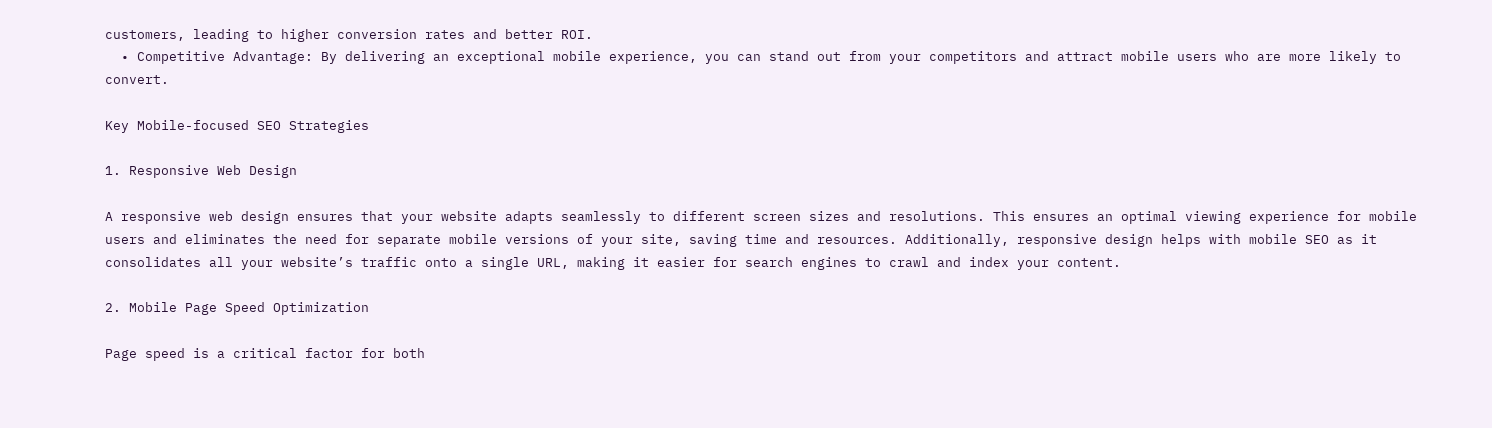customers, leading to higher conversion rates and better ROI.
  • Competitive Advantage: By delivering an exceptional mobile experience, you can stand out from your competitors and attract mobile users who are more likely to convert.

Key Mobile-focused SEO Strategies

1. Responsive Web Design

A responsive web design ensures that your website adapts seamlessly to different screen sizes and resolutions. This ensures an optimal viewing experience for mobile users and eliminates the need for separate mobile versions of your site, saving time and resources. Additionally, responsive design helps with mobile SEO as it consolidates all your website’s traffic onto a single URL, making it easier for search engines to crawl and index your content.

2. Mobile Page Speed Optimization

Page speed is a critical factor for both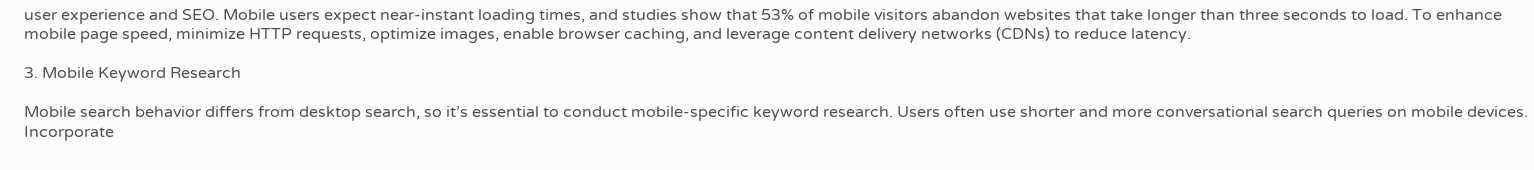user experience and SEO. Mobile users expect near-instant loading times, and studies show that 53% of mobile visitors abandon websites that take longer than three seconds to load. To enhance mobile page speed, minimize HTTP requests, optimize images, enable browser caching, and leverage content delivery networks (CDNs) to reduce latency.

3. Mobile Keyword Research

Mobile search behavior differs from desktop search, so it’s essential to conduct mobile-specific keyword research. Users often use shorter and more conversational search queries on mobile devices. Incorporate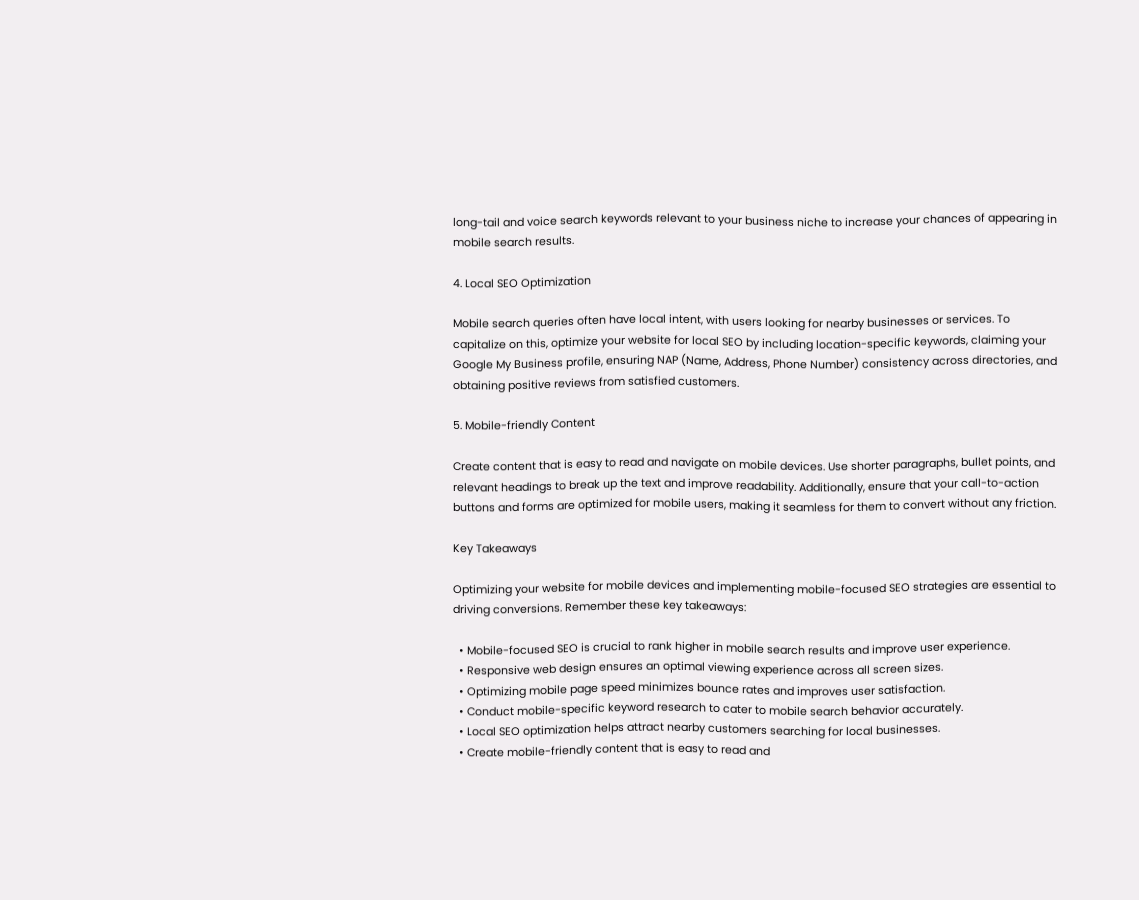long-tail and voice search keywords relevant to your business niche to increase your chances of appearing in mobile search results.

4. Local SEO Optimization

Mobile search queries often have local intent, with users looking for nearby businesses or services. To capitalize on this, optimize your website for local SEO by including location-specific keywords, claiming your Google My Business profile, ensuring NAP (Name, Address, Phone Number) consistency across directories, and obtaining positive reviews from satisfied customers.

5. Mobile-friendly Content

Create content that is easy to read and navigate on mobile devices. Use shorter paragraphs, bullet points, and relevant headings to break up the text and improve readability. Additionally, ensure that your call-to-action buttons and forms are optimized for mobile users, making it seamless for them to convert without any friction.

Key Takeaways

Optimizing your website for mobile devices and implementing mobile-focused SEO strategies are essential to driving conversions. Remember these key takeaways:

  • Mobile-focused SEO is crucial to rank higher in mobile search results and improve user experience.
  • Responsive web design ensures an optimal viewing experience across all screen sizes.
  • Optimizing mobile page speed minimizes bounce rates and improves user satisfaction.
  • Conduct mobile-specific keyword research to cater to mobile search behavior accurately.
  • Local SEO optimization helps attract nearby customers searching for local businesses.
  • Create mobile-friendly content that is easy to read and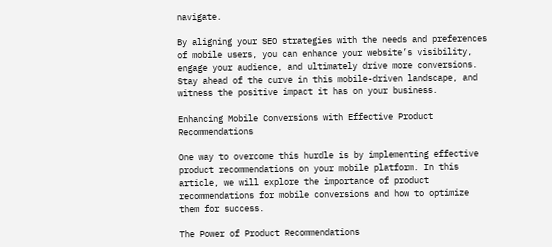navigate.

By aligning your SEO strategies with the needs and preferences of mobile users, you can enhance your website’s visibility, engage your audience, and ultimately drive more conversions. Stay ahead of the curve in this mobile-driven landscape, and witness the positive impact it has on your business.

Enhancing Mobile Conversions with Effective Product Recommendations

One way to overcome this hurdle is by implementing effective product recommendations on your mobile platform. In this article, we will explore the importance of product recommendations for mobile conversions and how to optimize them for success.

The Power of Product Recommendations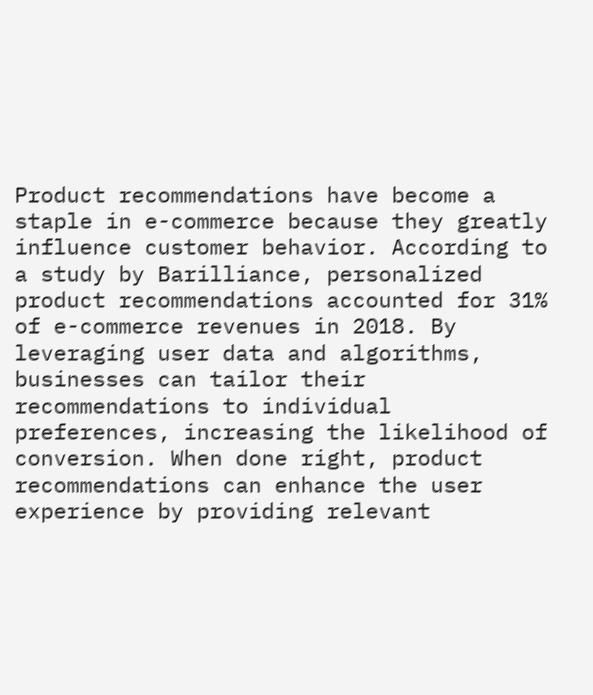Product recommendations have become a staple in e-commerce because they greatly influence customer behavior. According to a study by Barilliance, personalized product recommendations accounted for 31% of e-commerce revenues in 2018. By leveraging user data and algorithms, businesses can tailor their recommendations to individual preferences, increasing the likelihood of conversion. When done right, product recommendations can enhance the user experience by providing relevant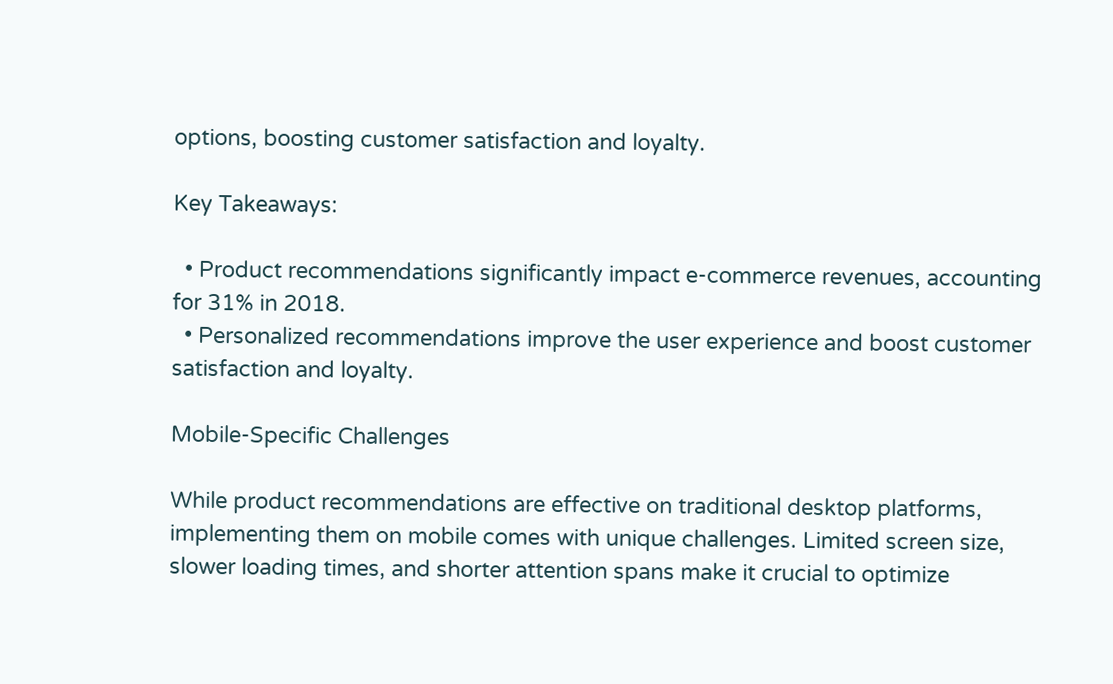options, boosting customer satisfaction and loyalty.

Key Takeaways:

  • Product recommendations significantly impact e-commerce revenues, accounting for 31% in 2018.
  • Personalized recommendations improve the user experience and boost customer satisfaction and loyalty.

Mobile-Specific Challenges

While product recommendations are effective on traditional desktop platforms, implementing them on mobile comes with unique challenges. Limited screen size, slower loading times, and shorter attention spans make it crucial to optimize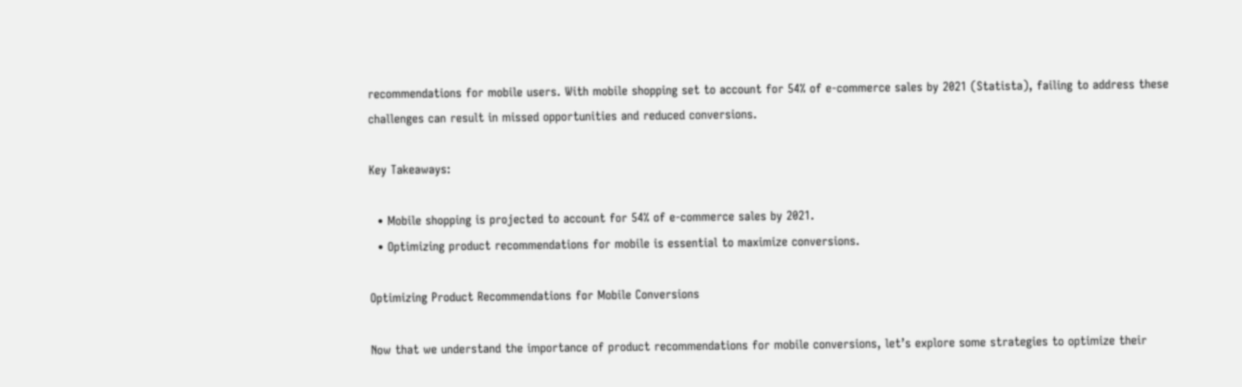recommendations for mobile users. With mobile shopping set to account for 54% of e-commerce sales by 2021 (Statista), failing to address these challenges can result in missed opportunities and reduced conversions.

Key Takeaways:

  • Mobile shopping is projected to account for 54% of e-commerce sales by 2021.
  • Optimizing product recommendations for mobile is essential to maximize conversions.

Optimizing Product Recommendations for Mobile Conversions

Now that we understand the importance of product recommendations for mobile conversions, let’s explore some strategies to optimize their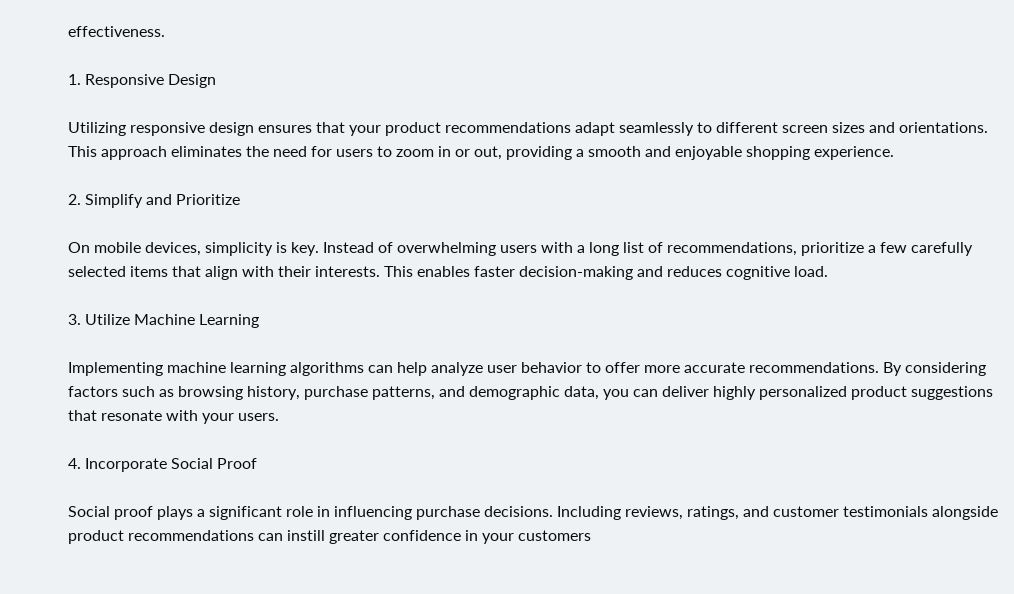effectiveness.

1. Responsive Design

Utilizing responsive design ensures that your product recommendations adapt seamlessly to different screen sizes and orientations. This approach eliminates the need for users to zoom in or out, providing a smooth and enjoyable shopping experience.

2. Simplify and Prioritize

On mobile devices, simplicity is key. Instead of overwhelming users with a long list of recommendations, prioritize a few carefully selected items that align with their interests. This enables faster decision-making and reduces cognitive load.

3. Utilize Machine Learning

Implementing machine learning algorithms can help analyze user behavior to offer more accurate recommendations. By considering factors such as browsing history, purchase patterns, and demographic data, you can deliver highly personalized product suggestions that resonate with your users.

4. Incorporate Social Proof

Social proof plays a significant role in influencing purchase decisions. Including reviews, ratings, and customer testimonials alongside product recommendations can instill greater confidence in your customers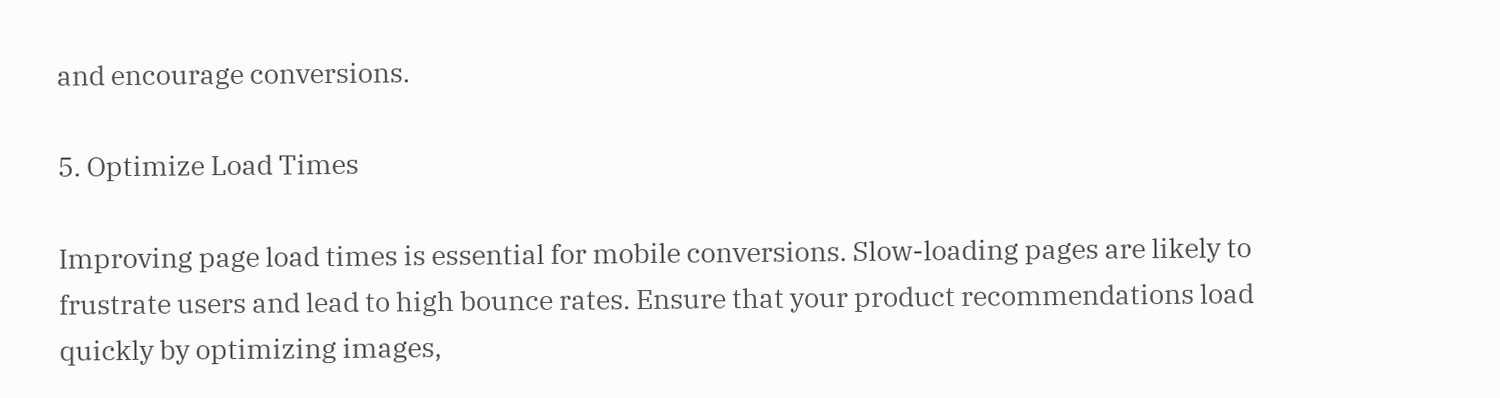and encourage conversions.

5. Optimize Load Times

Improving page load times is essential for mobile conversions. Slow-loading pages are likely to frustrate users and lead to high bounce rates. Ensure that your product recommendations load quickly by optimizing images,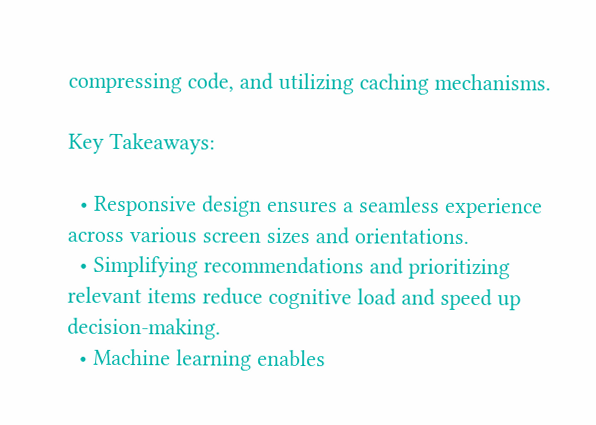compressing code, and utilizing caching mechanisms.

Key Takeaways:

  • Responsive design ensures a seamless experience across various screen sizes and orientations.
  • Simplifying recommendations and prioritizing relevant items reduce cognitive load and speed up decision-making.
  • Machine learning enables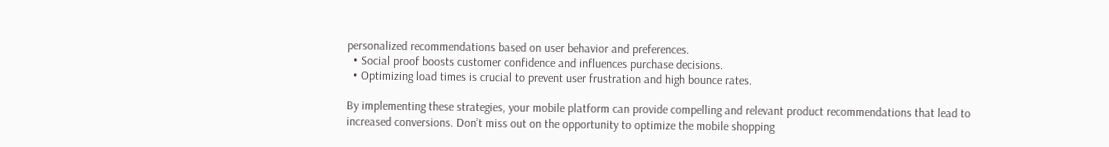personalized recommendations based on user behavior and preferences.
  • Social proof boosts customer confidence and influences purchase decisions.
  • Optimizing load times is crucial to prevent user frustration and high bounce rates.

By implementing these strategies, your mobile platform can provide compelling and relevant product recommendations that lead to increased conversions. Don’t miss out on the opportunity to optimize the mobile shopping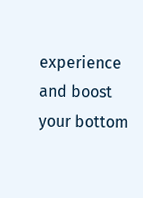experience and boost your bottom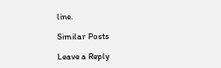line.

Similar Posts

Leave a Reply